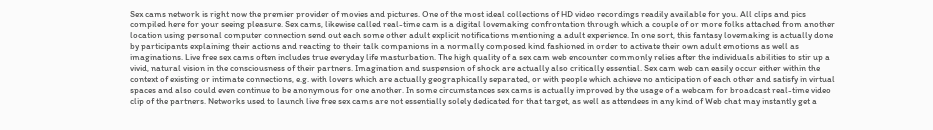Sex cams network is right now the premier provider of movies and pictures. One of the most ideal collections of HD video recordings readily available for you. All clips and pics compiled here for your seeing pleasure. Sex cams, likewise called real-time cam is a digital lovemaking confrontation through which a couple of or more folks attached from another location using personal computer connection send out each some other adult explicit notifications mentioning a adult experience. In one sort, this fantasy lovemaking is actually done by participants explaining their actions and reacting to their talk companions in a normally composed kind fashioned in order to activate their own adult emotions as well as imaginations. Live free sex cams often includes true everyday life masturbation. The high quality of a sex cam web encounter commonly relies after the individuals abilities to stir up a vivid, natural vision in the consciousness of their partners. Imagination and suspension of shock are actually also critically essential. Sex cam web can easily occur either within the context of existing or intimate connections, e.g. with lovers which are actually geographically separated, or with people which achieve no anticipation of each other and satisfy in virtual spaces and also could even continue to be anonymous for one another. In some circumstances sex cams is actually improved by the usage of a webcam for broadcast real-time video clip of the partners. Networks used to launch live free sex cams are not essentially solely dedicated for that target, as well as attendees in any kind of Web chat may instantly get a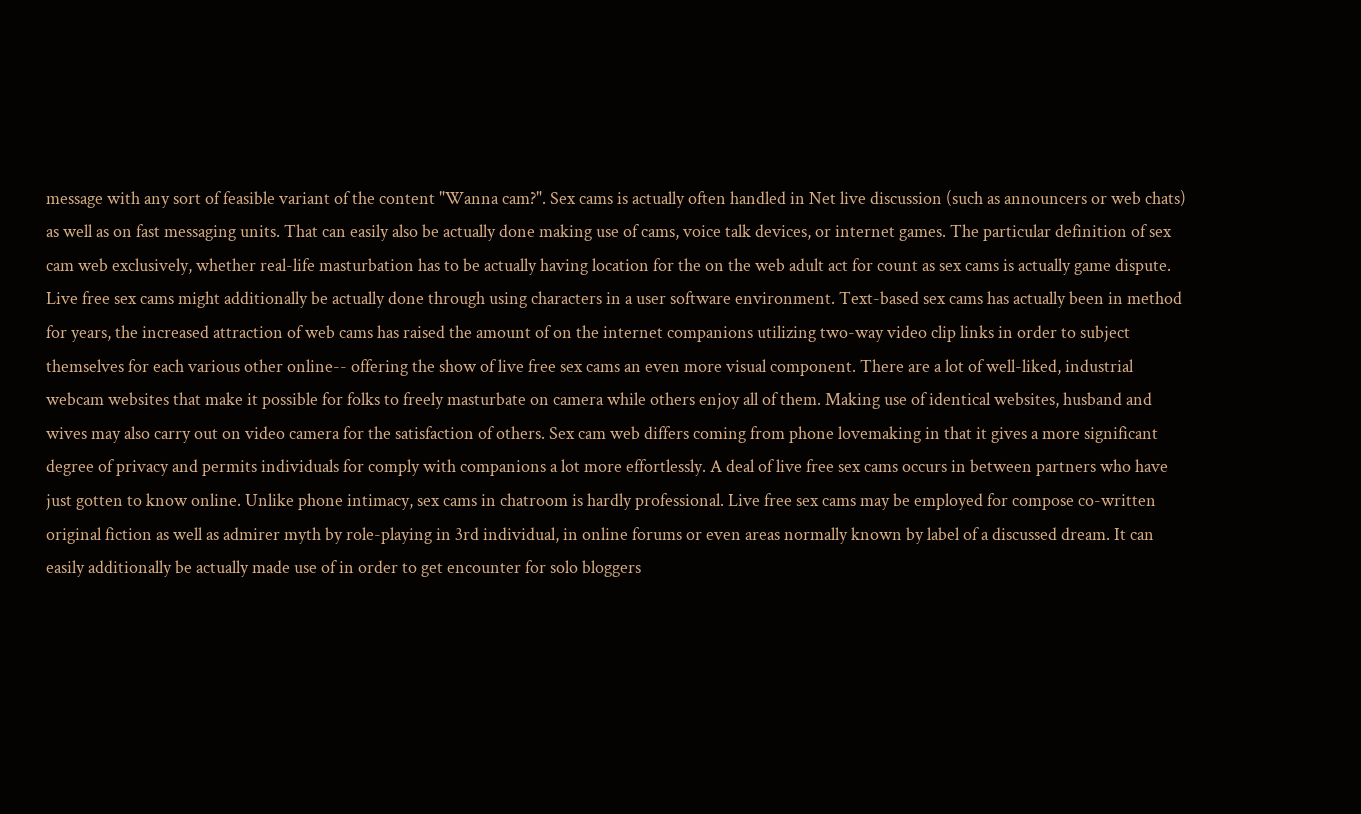message with any sort of feasible variant of the content "Wanna cam?". Sex cams is actually often handled in Net live discussion (such as announcers or web chats) as well as on fast messaging units. That can easily also be actually done making use of cams, voice talk devices, or internet games. The particular definition of sex cam web exclusively, whether real-life masturbation has to be actually having location for the on the web adult act for count as sex cams is actually game dispute. Live free sex cams might additionally be actually done through using characters in a user software environment. Text-based sex cams has actually been in method for years, the increased attraction of web cams has raised the amount of on the internet companions utilizing two-way video clip links in order to subject themselves for each various other online-- offering the show of live free sex cams an even more visual component. There are a lot of well-liked, industrial webcam websites that make it possible for folks to freely masturbate on camera while others enjoy all of them. Making use of identical websites, husband and wives may also carry out on video camera for the satisfaction of others. Sex cam web differs coming from phone lovemaking in that it gives a more significant degree of privacy and permits individuals for comply with companions a lot more effortlessly. A deal of live free sex cams occurs in between partners who have just gotten to know online. Unlike phone intimacy, sex cams in chatroom is hardly professional. Live free sex cams may be employed for compose co-written original fiction as well as admirer myth by role-playing in 3rd individual, in online forums or even areas normally known by label of a discussed dream. It can easily additionally be actually made use of in order to get encounter for solo bloggers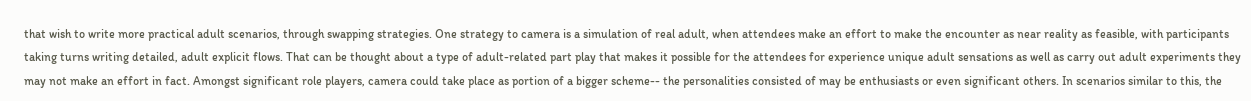that wish to write more practical adult scenarios, through swapping strategies. One strategy to camera is a simulation of real adult, when attendees make an effort to make the encounter as near reality as feasible, with participants taking turns writing detailed, adult explicit flows. That can be thought about a type of adult-related part play that makes it possible for the attendees for experience unique adult sensations as well as carry out adult experiments they may not make an effort in fact. Amongst significant role players, camera could take place as portion of a bigger scheme-- the personalities consisted of may be enthusiasts or even significant others. In scenarios similar to this, the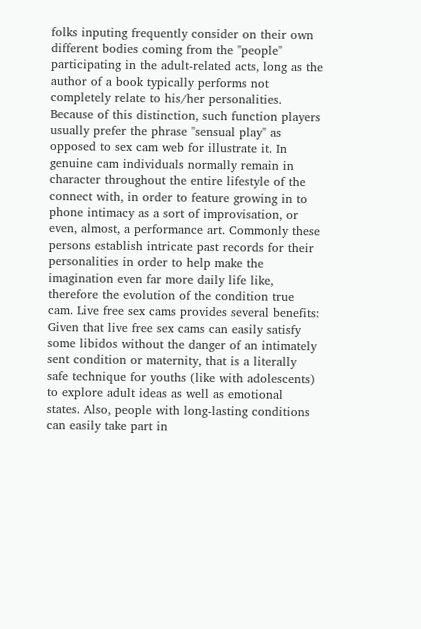folks inputing frequently consider on their own different bodies coming from the "people" participating in the adult-related acts, long as the author of a book typically performs not completely relate to his/her personalities. Because of this distinction, such function players usually prefer the phrase "sensual play" as opposed to sex cam web for illustrate it. In genuine cam individuals normally remain in character throughout the entire lifestyle of the connect with, in order to feature growing in to phone intimacy as a sort of improvisation, or even, almost, a performance art. Commonly these persons establish intricate past records for their personalities in order to help make the imagination even far more daily life like, therefore the evolution of the condition true cam. Live free sex cams provides several benefits: Given that live free sex cams can easily satisfy some libidos without the danger of an intimately sent condition or maternity, that is a literally safe technique for youths (like with adolescents) to explore adult ideas as well as emotional states. Also, people with long-lasting conditions can easily take part in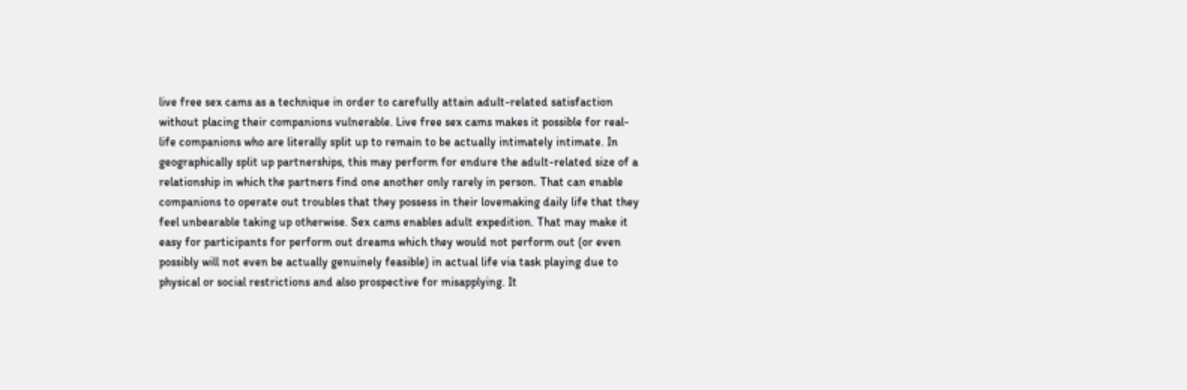live free sex cams as a technique in order to carefully attain adult-related satisfaction without placing their companions vulnerable. Live free sex cams makes it possible for real-life companions who are literally split up to remain to be actually intimately intimate. In geographically split up partnerships, this may perform for endure the adult-related size of a relationship in which the partners find one another only rarely in person. That can enable companions to operate out troubles that they possess in their lovemaking daily life that they feel unbearable taking up otherwise. Sex cams enables adult expedition. That may make it easy for participants for perform out dreams which they would not perform out (or even possibly will not even be actually genuinely feasible) in actual life via task playing due to physical or social restrictions and also prospective for misapplying. It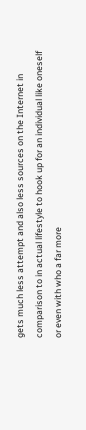gets much less attempt and also less sources on the Internet in comparison to in actual lifestyle to hook up for an individual like oneself or even with who a far more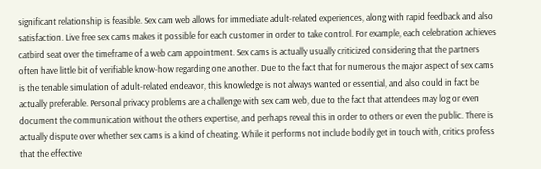significant relationship is feasible. Sex cam web allows for immediate adult-related experiences, along with rapid feedback and also satisfaction. Live free sex cams makes it possible for each customer in order to take control. For example, each celebration achieves catbird seat over the timeframe of a web cam appointment. Sex cams is actually usually criticized considering that the partners often have little bit of verifiable know-how regarding one another. Due to the fact that for numerous the major aspect of sex cams is the tenable simulation of adult-related endeavor, this knowledge is not always wanted or essential, and also could in fact be actually preferable. Personal privacy problems are a challenge with sex cam web, due to the fact that attendees may log or even document the communication without the others expertise, and perhaps reveal this in order to others or even the public. There is actually dispute over whether sex cams is a kind of cheating. While it performs not include bodily get in touch with, critics profess that the effective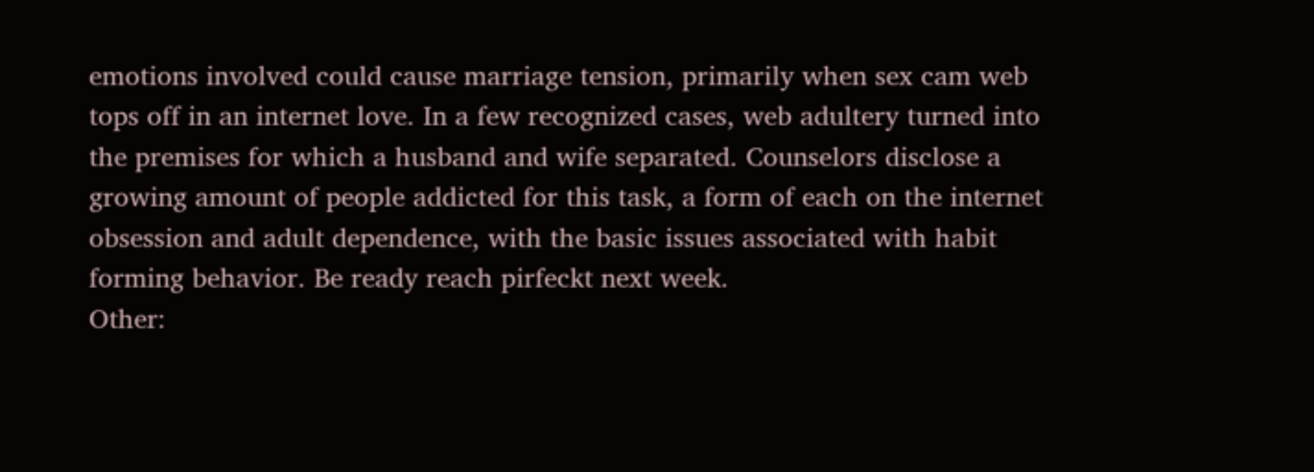emotions involved could cause marriage tension, primarily when sex cam web tops off in an internet love. In a few recognized cases, web adultery turned into the premises for which a husband and wife separated. Counselors disclose a growing amount of people addicted for this task, a form of each on the internet obsession and adult dependence, with the basic issues associated with habit forming behavior. Be ready reach pirfeckt next week.
Other: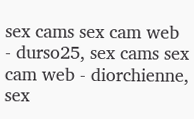sex cams sex cam web - durso25, sex cams sex cam web - diorchienne, sex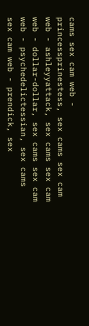cams sex cam web - princessprinestess, sex cams sex cam web - ashleyyattack, sex cams sex cam web - dollar-dollar, sex cams sex cam web - psychedelictessian, sex cams sex cam web - prendick, sex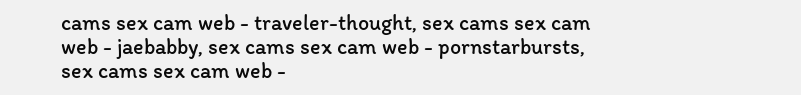cams sex cam web - traveler-thought, sex cams sex cam web - jaebabby, sex cams sex cam web - pornstarbursts, sex cams sex cam web -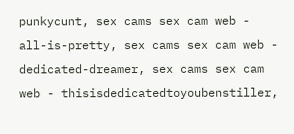punkycunt, sex cams sex cam web - all-is-pretty, sex cams sex cam web - dedicated-dreamer, sex cams sex cam web - thisisdedicatedtoyoubenstiller,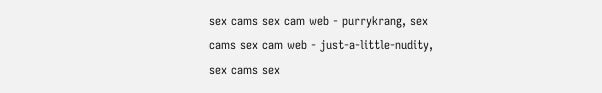sex cams sex cam web - purrykrang, sex cams sex cam web - just-a-little-nudity, sex cams sex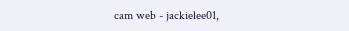cam web - jackielee01,